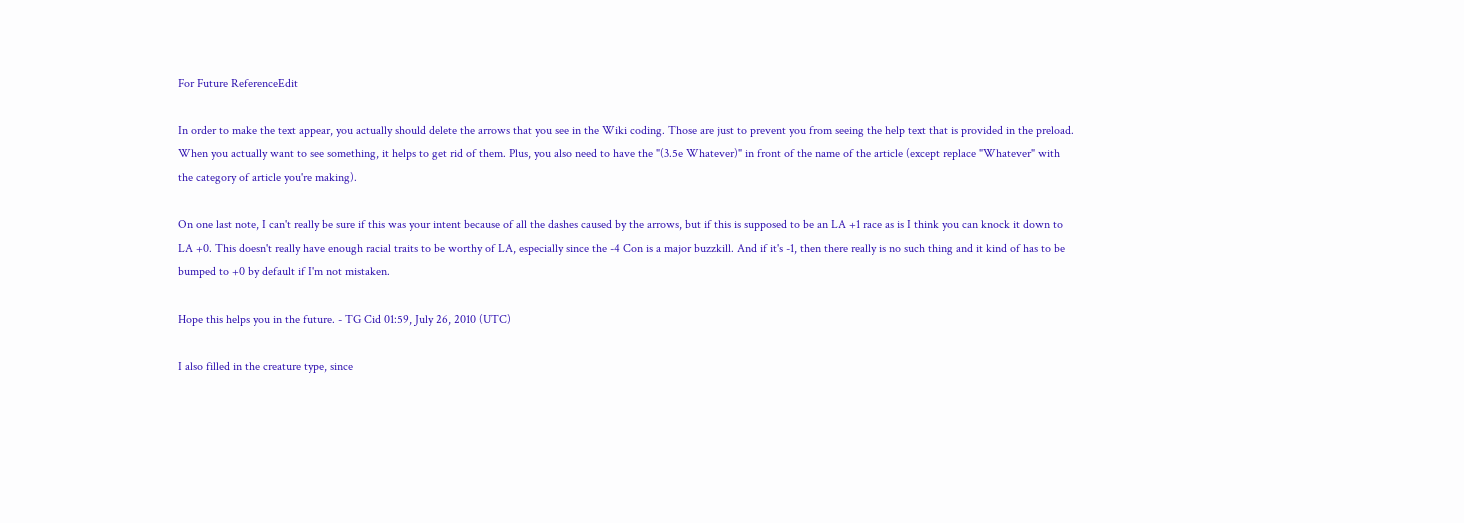For Future ReferenceEdit

In order to make the text appear, you actually should delete the arrows that you see in the Wiki coding. Those are just to prevent you from seeing the help text that is provided in the preload. When you actually want to see something, it helps to get rid of them. Plus, you also need to have the "(3.5e Whatever)" in front of the name of the article (except replace "Whatever" with the category of article you're making).

On one last note, I can't really be sure if this was your intent because of all the dashes caused by the arrows, but if this is supposed to be an LA +1 race as is I think you can knock it down to LA +0. This doesn't really have enough racial traits to be worthy of LA, especially since the -4 Con is a major buzzkill. And if it's -1, then there really is no such thing and it kind of has to be bumped to +0 by default if I'm not mistaken.

Hope this helps you in the future. - TG Cid 01:59, July 26, 2010 (UTC)

I also filled in the creature type, since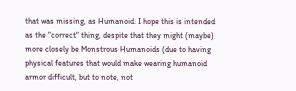that was missing, as Humanoid. I hope this is intended as the "correct" thing, despite that they might (maybe) more closely be Monstrous Humanoids (due to having physical features that would make wearing humanoid armor difficult, but to note, not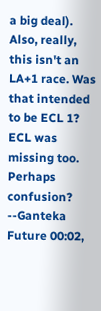a big deal). Also, really, this isn't an LA+1 race. Was that intended to be ECL 1? ECL was missing too. Perhaps confusion? --Ganteka Future 00:02,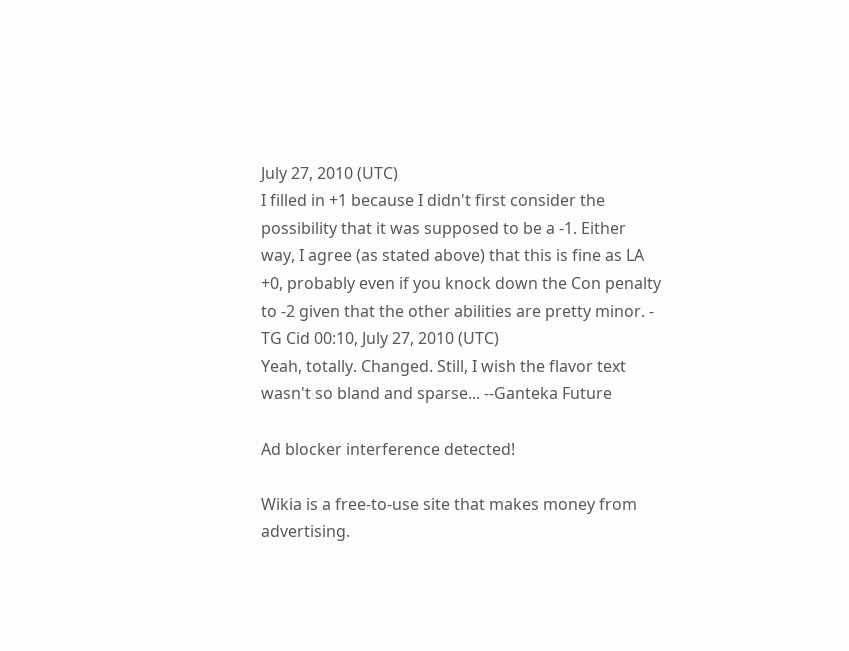July 27, 2010 (UTC)
I filled in +1 because I didn't first consider the possibility that it was supposed to be a -1. Either way, I agree (as stated above) that this is fine as LA +0, probably even if you knock down the Con penalty to -2 given that the other abilities are pretty minor. - TG Cid 00:10, July 27, 2010 (UTC)
Yeah, totally. Changed. Still, I wish the flavor text wasn't so bland and sparse... --Ganteka Future

Ad blocker interference detected!

Wikia is a free-to-use site that makes money from advertising.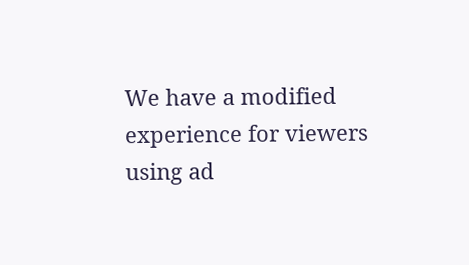We have a modified experience for viewers using ad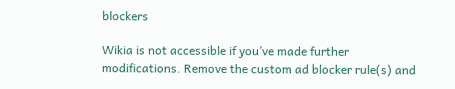blockers

Wikia is not accessible if you’ve made further modifications. Remove the custom ad blocker rule(s) and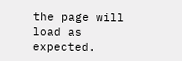the page will load as expected.